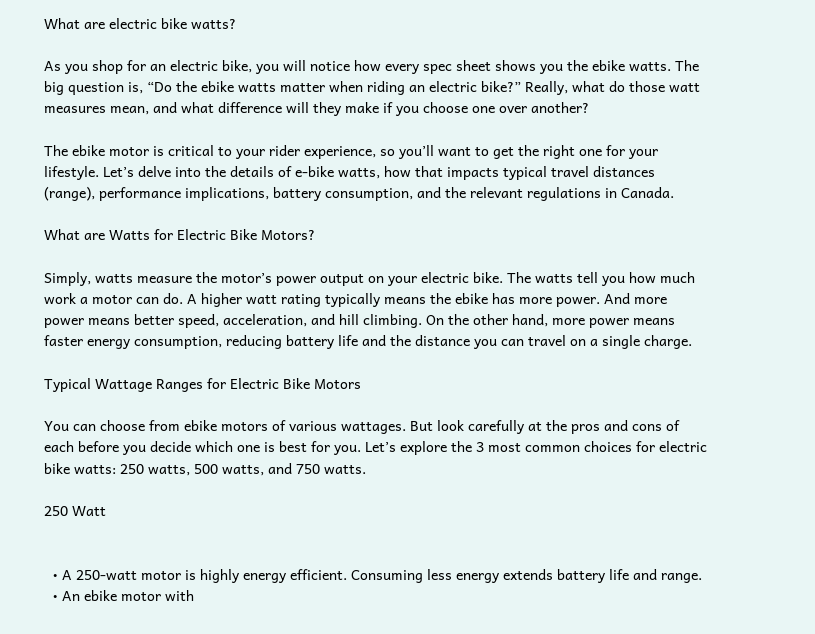What are electric bike watts?

As you shop for an electric bike, you will notice how every spec sheet shows you the ebike watts. The big question is, “Do the ebike watts matter when riding an electric bike?” Really, what do those watt measures mean, and what difference will they make if you choose one over another?

The ebike motor is critical to your rider experience, so you’ll want to get the right one for your lifestyle. Let’s delve into the details of e-bike watts, how that impacts typical travel distances (range), performance implications, battery consumption, and the relevant regulations in Canada.

What are Watts for Electric Bike Motors?

Simply, watts measure the motor’s power output on your electric bike. The watts tell you how much work a motor can do. A higher watt rating typically means the ebike has more power. And more power means better speed, acceleration, and hill climbing. On the other hand, more power means faster energy consumption, reducing battery life and the distance you can travel on a single charge.

Typical Wattage Ranges for Electric Bike Motors

You can choose from ebike motors of various wattages. But look carefully at the pros and cons of each before you decide which one is best for you. Let’s explore the 3 most common choices for electric bike watts: 250 watts, 500 watts, and 750 watts.

250 Watt


  • A 250-watt motor is highly energy efficient. Consuming less energy extends battery life and range.
  • An ebike motor with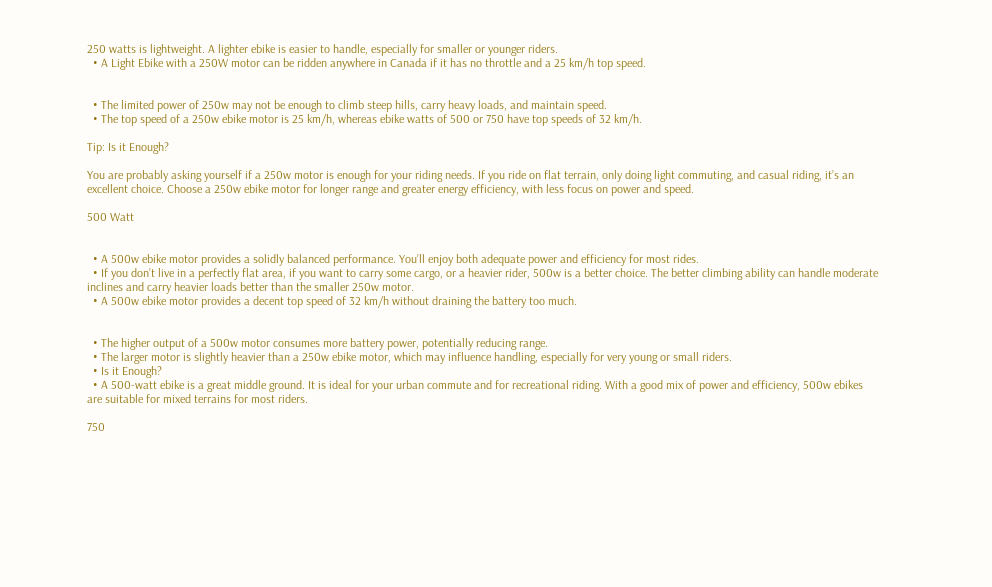250 watts is lightweight. A lighter ebike is easier to handle, especially for smaller or younger riders.
  • A Light Ebike with a 250W motor can be ridden anywhere in Canada if it has no throttle and a 25 km/h top speed.


  • The limited power of 250w may not be enough to climb steep hills, carry heavy loads, and maintain speed.
  • The top speed of a 250w ebike motor is 25 km/h, whereas ebike watts of 500 or 750 have top speeds of 32 km/h.

Tip: Is it Enough?

You are probably asking yourself if a 250w motor is enough for your riding needs. If you ride on flat terrain, only doing light commuting, and casual riding, it’s an excellent choice. Choose a 250w ebike motor for longer range and greater energy efficiency, with less focus on power and speed.

500 Watt


  • A 500w ebike motor provides a solidly balanced performance. You’ll enjoy both adequate power and efficiency for most rides.
  • If you don’t live in a perfectly flat area, if you want to carry some cargo, or a heavier rider, 500w is a better choice. The better climbing ability can handle moderate inclines and carry heavier loads better than the smaller 250w motor.
  • A 500w ebike motor provides a decent top speed of 32 km/h without draining the battery too much.


  • The higher output of a 500w motor consumes more battery power, potentially reducing range.
  • The larger motor is slightly heavier than a 250w ebike motor, which may influence handling, especially for very young or small riders.
  • Is it Enough?
  • A 500-watt ebike is a great middle ground. It is ideal for your urban commute and for recreational riding. With a good mix of power and efficiency, 500w ebikes are suitable for mixed terrains for most riders.

750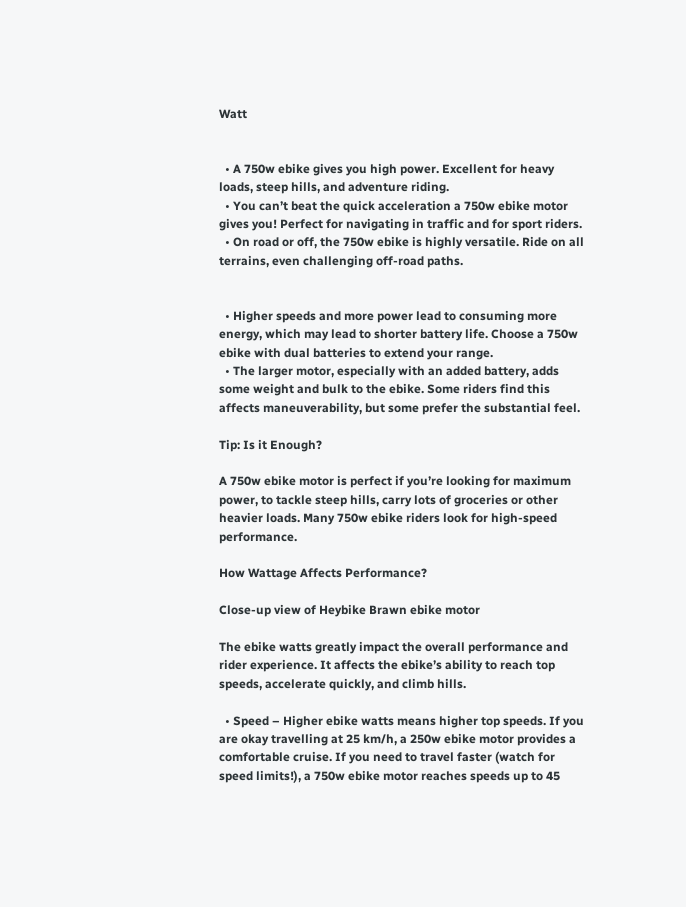Watt


  • A 750w ebike gives you high power. Excellent for heavy loads, steep hills, and adventure riding.
  • You can’t beat the quick acceleration a 750w ebike motor gives you! Perfect for navigating in traffic and for sport riders.
  • On road or off, the 750w ebike is highly versatile. Ride on all terrains, even challenging off-road paths.


  • Higher speeds and more power lead to consuming more energy, which may lead to shorter battery life. Choose a 750w ebike with dual batteries to extend your range.
  • The larger motor, especially with an added battery, adds some weight and bulk to the ebike. Some riders find this affects maneuverability, but some prefer the substantial feel.

Tip: Is it Enough?

A 750w ebike motor is perfect if you’re looking for maximum power, to tackle steep hills, carry lots of groceries or other heavier loads. Many 750w ebike riders look for high-speed performance.

How Wattage Affects Performance?

Close-up view of Heybike Brawn ebike motor

The ebike watts greatly impact the overall performance and rider experience. It affects the ebike’s ability to reach top speeds, accelerate quickly, and climb hills.

  • Speed – Higher ebike watts means higher top speeds. If you are okay travelling at 25 km/h, a 250w ebike motor provides a comfortable cruise. If you need to travel faster (watch for speed limits!), a 750w ebike motor reaches speeds up to 45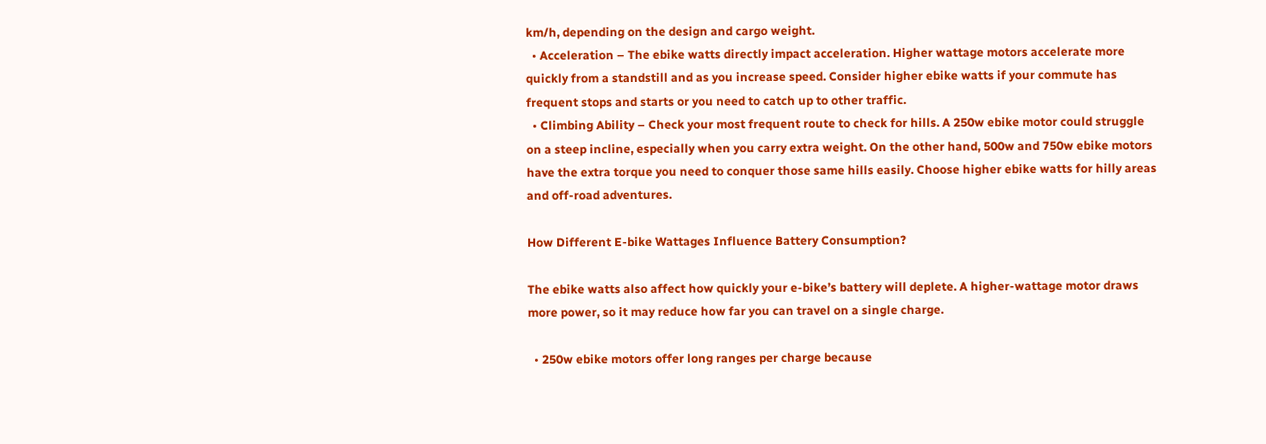km/h, depending on the design and cargo weight.
  • Acceleration – The ebike watts directly impact acceleration. Higher wattage motors accelerate more quickly from a standstill and as you increase speed. Consider higher ebike watts if your commute has frequent stops and starts or you need to catch up to other traffic.
  • Climbing Ability – Check your most frequent route to check for hills. A 250w ebike motor could struggle on a steep incline, especially when you carry extra weight. On the other hand, 500w and 750w ebike motors have the extra torque you need to conquer those same hills easily. Choose higher ebike watts for hilly areas and off-road adventures.

How Different E-bike Wattages Influence Battery Consumption?

The ebike watts also affect how quickly your e-bike’s battery will deplete. A higher-wattage motor draws more power, so it may reduce how far you can travel on a single charge.

  • 250w ebike motors offer long ranges per charge because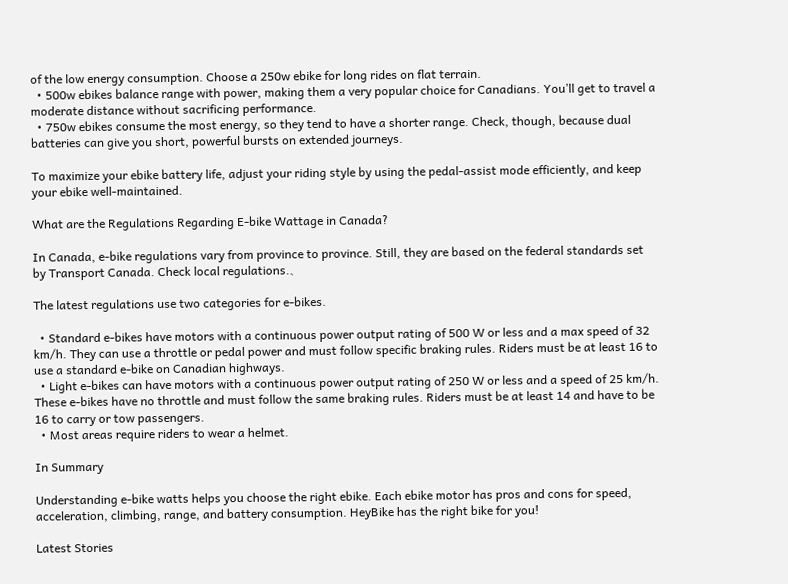of the low energy consumption. Choose a 250w ebike for long rides on flat terrain.
  • 500w ebikes balance range with power, making them a very popular choice for Canadians. You’ll get to travel a moderate distance without sacrificing performance.
  • 750w ebikes consume the most energy, so they tend to have a shorter range. Check, though, because dual batteries can give you short, powerful bursts on extended journeys.

To maximize your ebike battery life, adjust your riding style by using the pedal-assist mode efficiently, and keep your ebike well-maintained.

What are the Regulations Regarding E-bike Wattage in Canada?

In Canada, e-bike regulations vary from province to province. Still, they are based on the federal standards set by Transport Canada. Check local regulations.、

The latest regulations use two categories for e-bikes.

  • Standard e-bikes have motors with a continuous power output rating of 500 W or less and a max speed of 32 km/h. They can use a throttle or pedal power and must follow specific braking rules. Riders must be at least 16 to use a standard e-bike on Canadian highways.
  • Light e-bikes can have motors with a continuous power output rating of 250 W or less and a speed of 25 km/h. These e-bikes have no throttle and must follow the same braking rules. Riders must be at least 14 and have to be 16 to carry or tow passengers.
  • Most areas require riders to wear a helmet.

In Summary

Understanding e-bike watts helps you choose the right ebike. Each ebike motor has pros and cons for speed, acceleration, climbing, range, and battery consumption. HeyBike has the right bike for you!

Latest Stories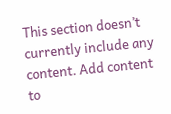This section doesn’t currently include any content. Add content to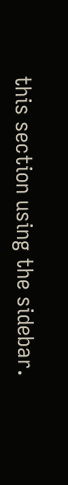this section using the sidebar.